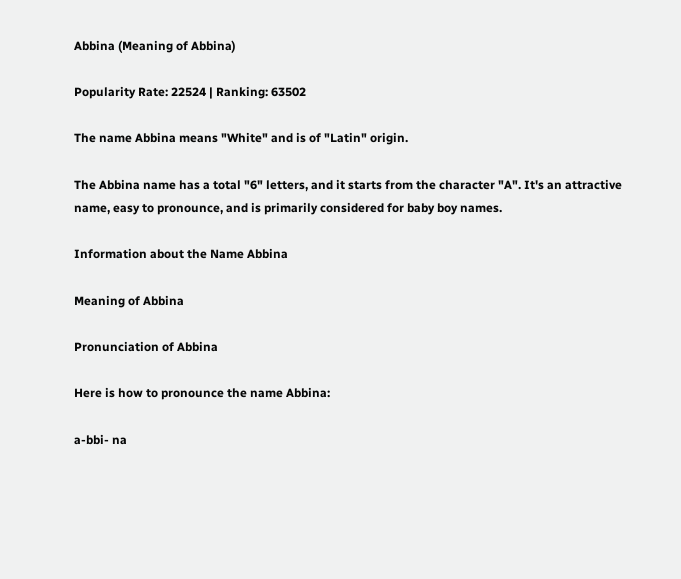Abbina (Meaning of Abbina)

Popularity Rate: 22524 | Ranking: 63502

The name Abbina means "White" and is of "Latin" origin.

The Abbina name has a total "6" letters, and it starts from the character "A". It's an attractive name, easy to pronounce, and is primarily considered for baby boy names.

Information about the Name Abbina

Meaning of Abbina

Pronunciation of Abbina

Here is how to pronounce the name Abbina:

a-bbi- na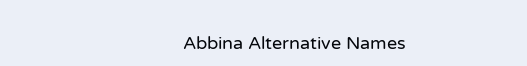Abbina Alternative Names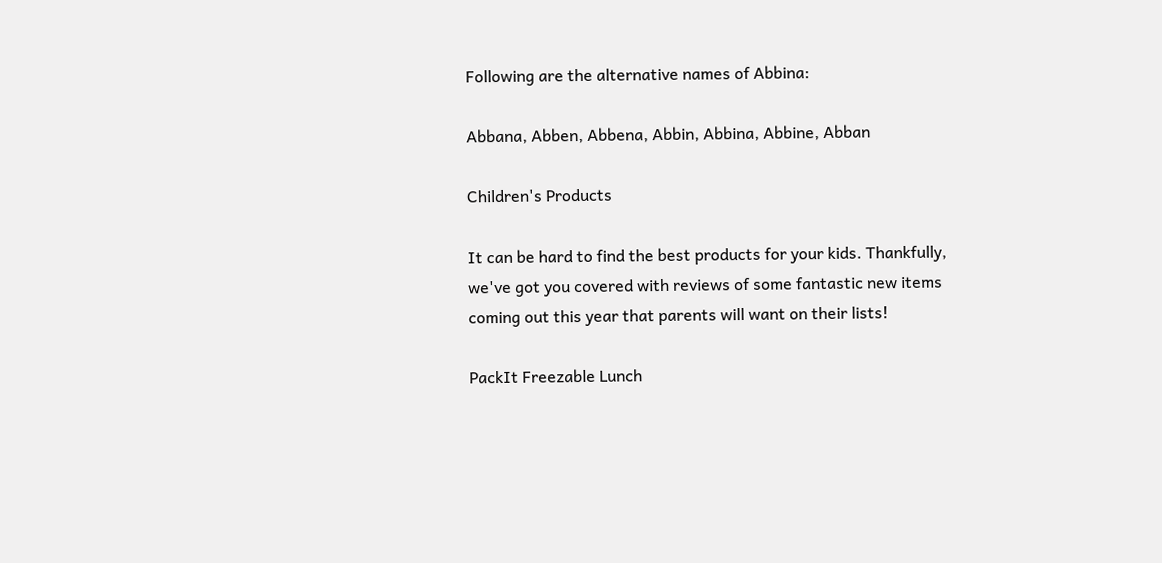Following are the alternative names of Abbina:

Abbana, Abben, Abbena, Abbin, Abbina, Abbine, Abban

Children's Products

It can be hard to find the best products for your kids. Thankfully, we've got you covered with reviews of some fantastic new items coming out this year that parents will want on their lists!

PackIt Freezable Lunch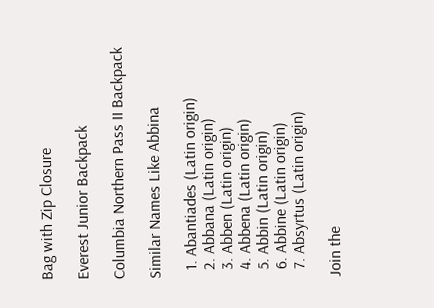Bag with Zip Closure

Everest Junior Backpack

Columbia Northern Pass II Backpack

Similar Names Like Abbina

  1. Abantiades (Latin origin)
  2. Abbana (Latin origin)
  3. Abben (Latin origin)
  4. Abbena (Latin origin)
  5. Abbin (Latin origin)
  6. Abbine (Latin origin)
  7. Absyrtus (Latin origin)

Join the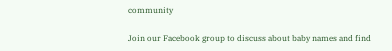community

Join our Facebook group to discuss about baby names and find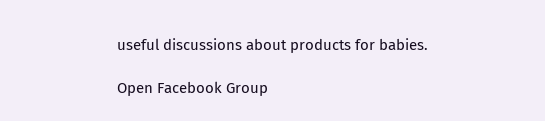useful discussions about products for babies.

Open Facebook Group